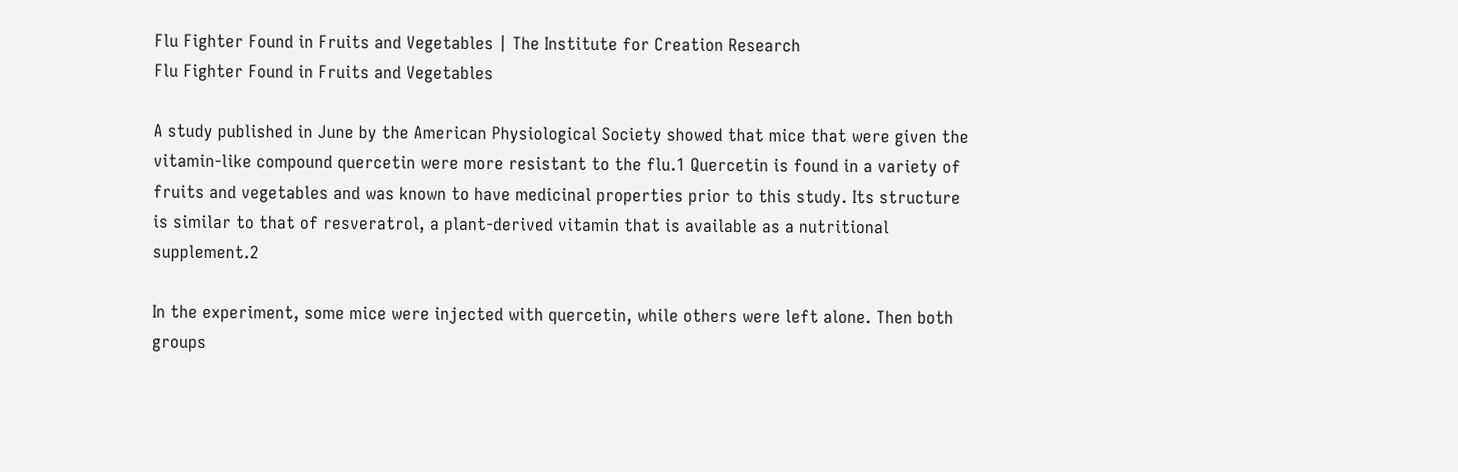Flu Fighter Found in Fruits and Vegetables | The Institute for Creation Research
Flu Fighter Found in Fruits and Vegetables

A study published in June by the American Physiological Society showed that mice that were given the vitamin-like compound quercetin were more resistant to the flu.1 Quercetin is found in a variety of fruits and vegetables and was known to have medicinal properties prior to this study. Its structure is similar to that of resveratrol, a plant-derived vitamin that is available as a nutritional supplement.2

In the experiment, some mice were injected with quercetin, while others were left alone. Then both groups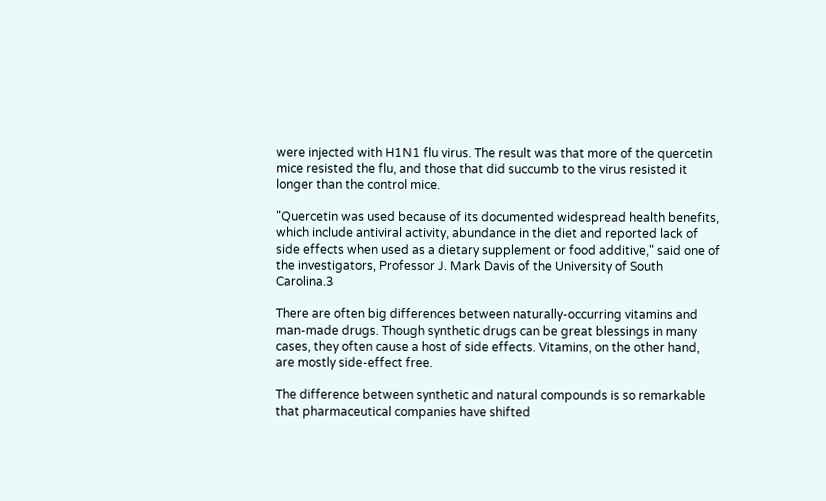were injected with H1N1 flu virus. The result was that more of the quercetin mice resisted the flu, and those that did succumb to the virus resisted it longer than the control mice.

"Quercetin was used because of its documented widespread health benefits, which include antiviral activity, abundance in the diet and reported lack of side effects when used as a dietary supplement or food additive," said one of the investigators, Professor J. Mark Davis of the University of South Carolina.3

There are often big differences between naturally-occurring vitamins and man-made drugs. Though synthetic drugs can be great blessings in many cases, they often cause a host of side effects. Vitamins, on the other hand, are mostly side-effect free.

The difference between synthetic and natural compounds is so remarkable that pharmaceutical companies have shifted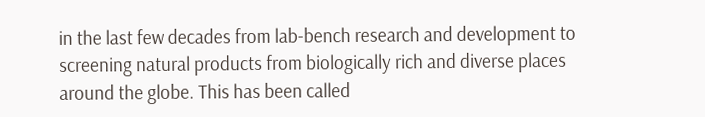in the last few decades from lab-bench research and development to screening natural products from biologically rich and diverse places around the globe. This has been called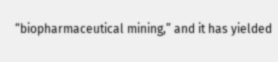“biopharmaceutical mining,” and it has yielded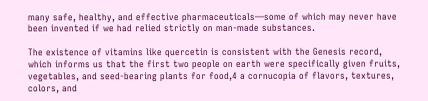many safe, healthy, and effective pharmaceuticals—some of which may never have been invented if we had relied strictly on man-made substances.

The existence of vitamins like quercetin is consistent with the Genesis record, which informs us that the first two people on earth were specifically given fruits, vegetables, and seed-bearing plants for food,4 a cornucopia of flavors, textures, colors, and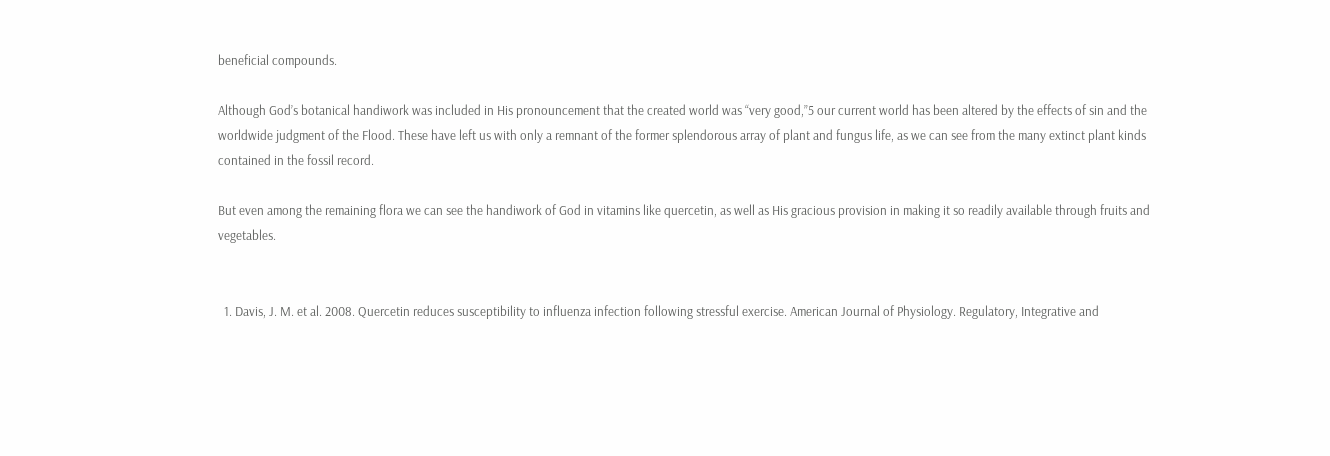beneficial compounds.

Although God’s botanical handiwork was included in His pronouncement that the created world was “very good,”5 our current world has been altered by the effects of sin and the worldwide judgment of the Flood. These have left us with only a remnant of the former splendorous array of plant and fungus life, as we can see from the many extinct plant kinds contained in the fossil record.

But even among the remaining flora we can see the handiwork of God in vitamins like quercetin, as well as His gracious provision in making it so readily available through fruits and vegetables.


  1. Davis, J. M. et al. 2008. Quercetin reduces susceptibility to influenza infection following stressful exercise. American Journal of Physiology. Regulatory, Integrative and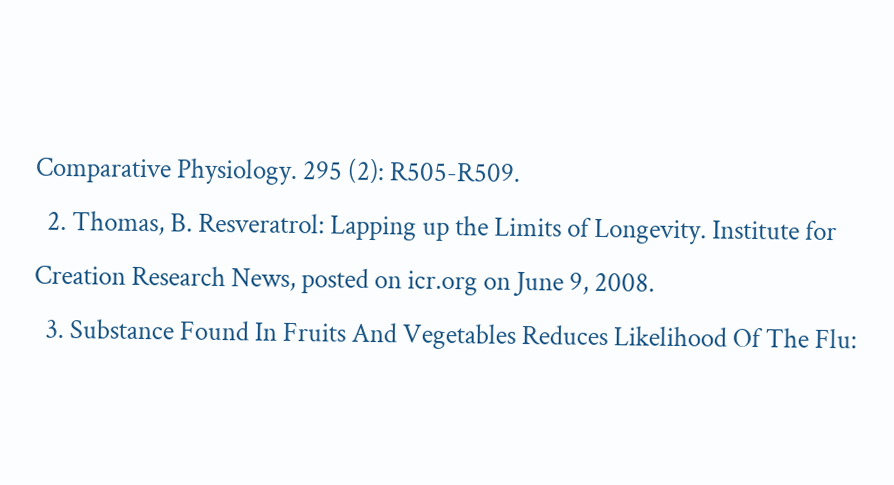Comparative Physiology. 295 (2): R505-R509.
  2. Thomas, B. Resveratrol: Lapping up the Limits of Longevity. Institute for Creation Research News, posted on icr.org on June 9, 2008.
  3. Substance Found In Fruits And Vegetables Reduces Likelihood Of The Flu: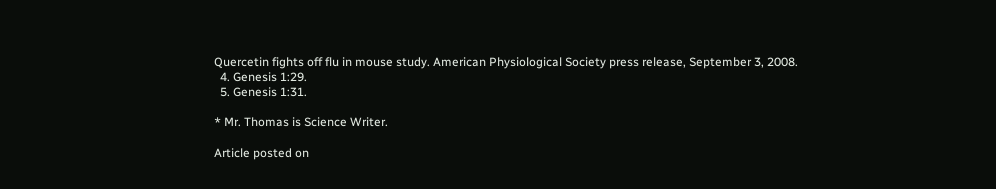Quercetin fights off flu in mouse study. American Physiological Society press release, September 3, 2008.
  4. Genesis 1:29.
  5. Genesis 1:31.

* Mr. Thomas is Science Writer.

Article posted on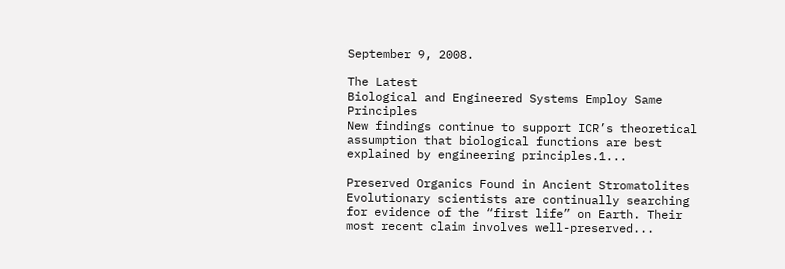September 9, 2008.

The Latest
Biological and Engineered Systems Employ Same Principles
New findings continue to support ICR’s theoretical assumption that biological functions are best explained by engineering principles.1...

Preserved Organics Found in Ancient Stromatolites
Evolutionary scientists are continually searching for evidence of the “first life” on Earth. Their most recent claim involves well-preserved...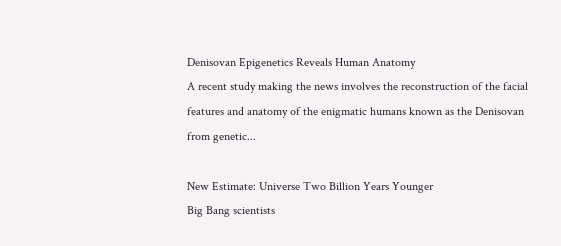Denisovan Epigenetics Reveals Human Anatomy
A recent study making the news involves the reconstruction of the facial features and anatomy of the enigmatic humans known as the Denisovan from genetic...

New Estimate: Universe Two Billion Years Younger
Big Bang scientists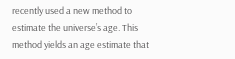recently used a new method to estimate the universe’s age. This method yields an age estimate that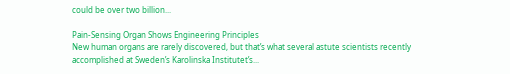could be over two billion...

Pain-Sensing Organ Shows Engineering Principles
New human organs are rarely discovered, but that’s what several astute scientists recently accomplished at Sweden’s Karolinska Institutet’s...